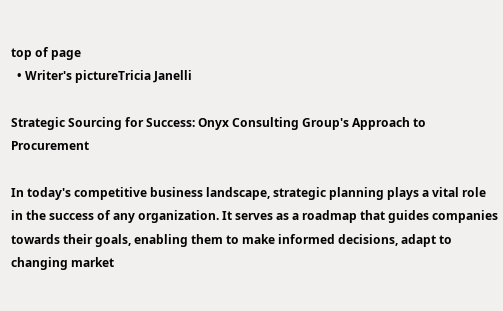top of page
  • Writer's pictureTricia Janelli

Strategic Sourcing for Success: Onyx Consulting Group's Approach to Procurement

In today's competitive business landscape, strategic planning plays a vital role in the success of any organization. It serves as a roadmap that guides companies towards their goals, enabling them to make informed decisions, adapt to changing market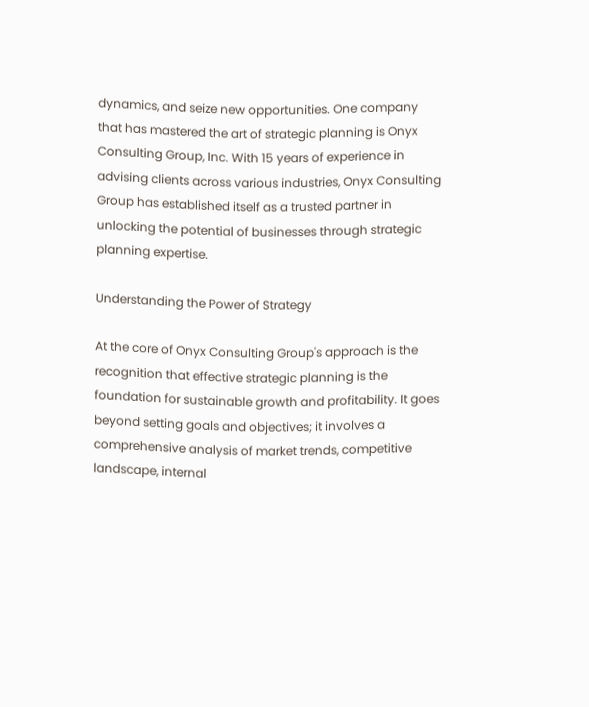dynamics, and seize new opportunities. One company that has mastered the art of strategic planning is Onyx Consulting Group, Inc. With 15 years of experience in advising clients across various industries, Onyx Consulting Group has established itself as a trusted partner in unlocking the potential of businesses through strategic planning expertise.

Understanding the Power of Strategy

At the core of Onyx Consulting Group's approach is the recognition that effective strategic planning is the foundation for sustainable growth and profitability. It goes beyond setting goals and objectives; it involves a comprehensive analysis of market trends, competitive landscape, internal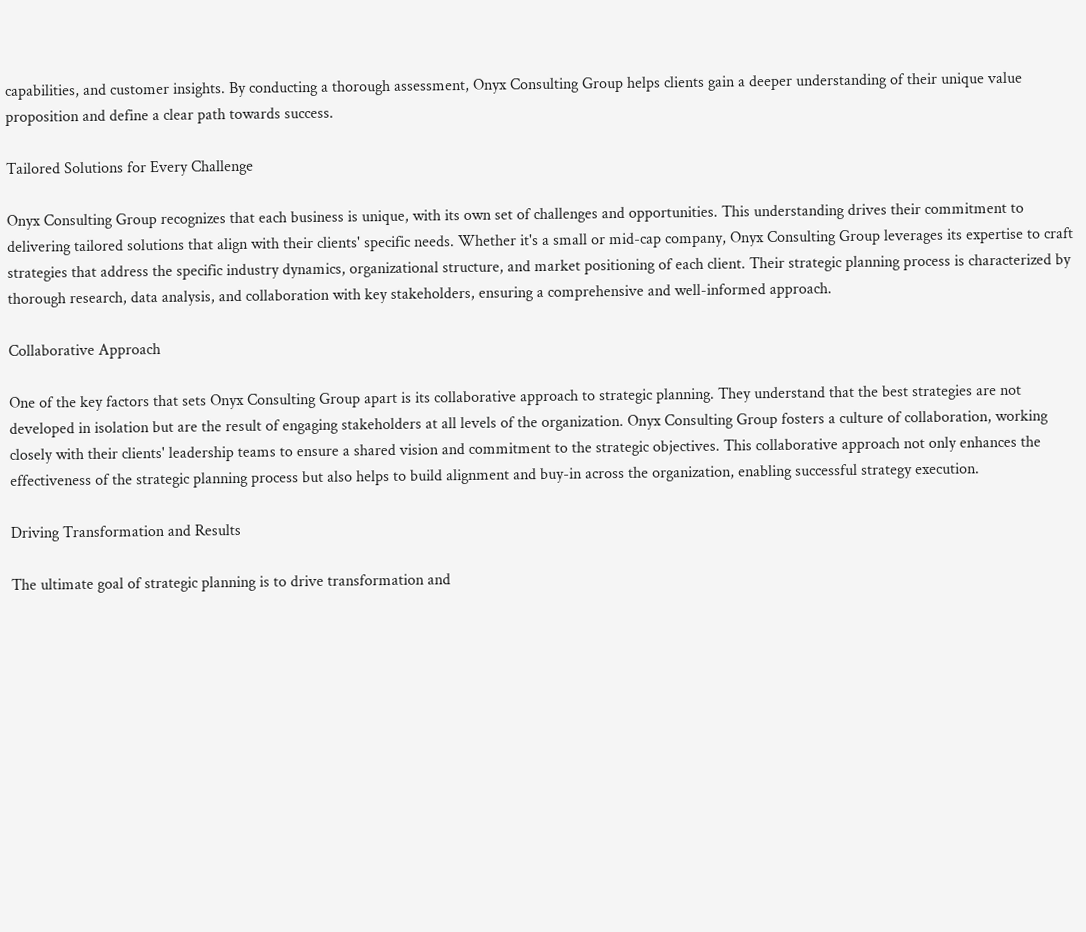capabilities, and customer insights. By conducting a thorough assessment, Onyx Consulting Group helps clients gain a deeper understanding of their unique value proposition and define a clear path towards success.

Tailored Solutions for Every Challenge

Onyx Consulting Group recognizes that each business is unique, with its own set of challenges and opportunities. This understanding drives their commitment to delivering tailored solutions that align with their clients' specific needs. Whether it's a small or mid-cap company, Onyx Consulting Group leverages its expertise to craft strategies that address the specific industry dynamics, organizational structure, and market positioning of each client. Their strategic planning process is characterized by thorough research, data analysis, and collaboration with key stakeholders, ensuring a comprehensive and well-informed approach.

Collaborative Approach

One of the key factors that sets Onyx Consulting Group apart is its collaborative approach to strategic planning. They understand that the best strategies are not developed in isolation but are the result of engaging stakeholders at all levels of the organization. Onyx Consulting Group fosters a culture of collaboration, working closely with their clients' leadership teams to ensure a shared vision and commitment to the strategic objectives. This collaborative approach not only enhances the effectiveness of the strategic planning process but also helps to build alignment and buy-in across the organization, enabling successful strategy execution.

Driving Transformation and Results

The ultimate goal of strategic planning is to drive transformation and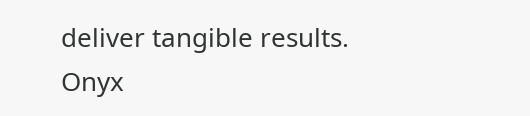deliver tangible results. Onyx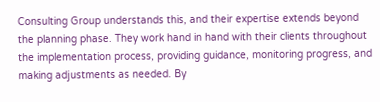Consulting Group understands this, and their expertise extends beyond the planning phase. They work hand in hand with their clients throughout the implementation process, providing guidance, monitoring progress, and making adjustments as needed. By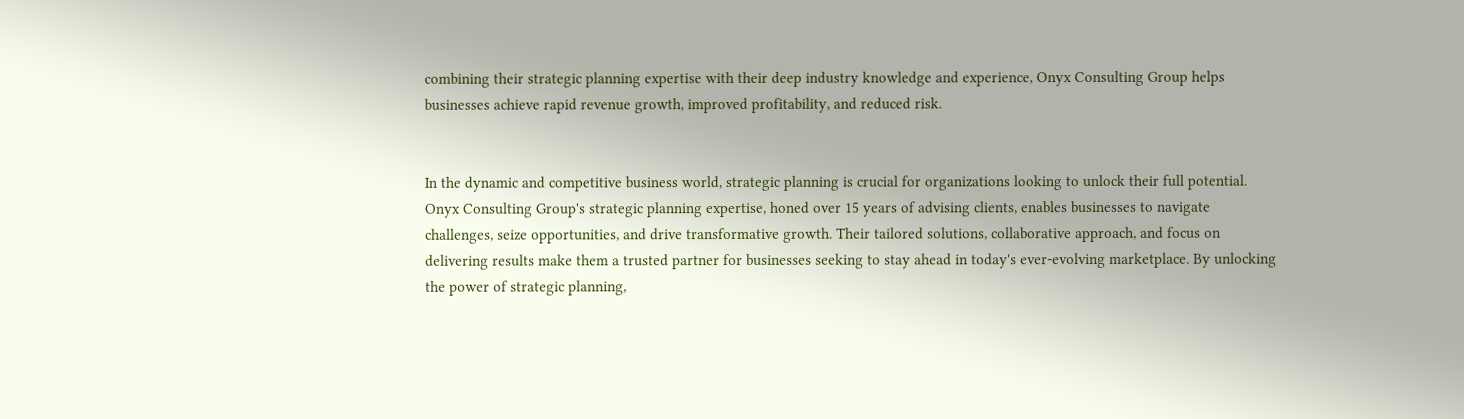combining their strategic planning expertise with their deep industry knowledge and experience, Onyx Consulting Group helps businesses achieve rapid revenue growth, improved profitability, and reduced risk.


In the dynamic and competitive business world, strategic planning is crucial for organizations looking to unlock their full potential. Onyx Consulting Group's strategic planning expertise, honed over 15 years of advising clients, enables businesses to navigate challenges, seize opportunities, and drive transformative growth. Their tailored solutions, collaborative approach, and focus on delivering results make them a trusted partner for businesses seeking to stay ahead in today's ever-evolving marketplace. By unlocking the power of strategic planning,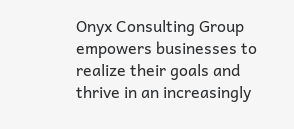Onyx Consulting Group empowers businesses to realize their goals and thrive in an increasingly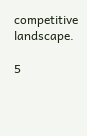competitive landscape.

5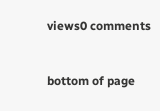views0 comments


bottom of page